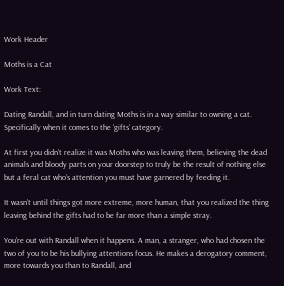Work Header

Moths is a Cat

Work Text:

Dating Randall, and in turn dating Moths is in a way similar to owning a cat. Specifically when it comes to the ‘gifts’ category.

At first you didn’t realize it was Moths who was leaving them, believing the dead animals and bloody parts on your doorstep to truly be the result of nothing else but a feral cat who’s attention you must have garnered by feeding it.

It wasn’t until things got more extreme, more human, that you realized the thing leaving behind the gifts had to be far more than a simple stray.

You’re out with Randall when it happens. A man, a stranger, who had chosen the two of you to be his bullying attentions focus. He makes a derogatory comment, more towards you than to Randall, and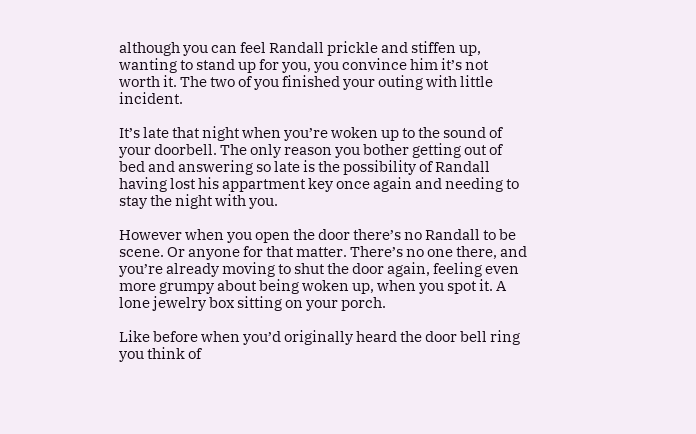although you can feel Randall prickle and stiffen up, wanting to stand up for you, you convince him it’s not worth it. The two of you finished your outing with little incident.

It’s late that night when you’re woken up to the sound of your doorbell. The only reason you bother getting out of bed and answering so late is the possibility of Randall having lost his appartment key once again and needing to stay the night with you.

However when you open the door there’s no Randall to be scene. Or anyone for that matter. There’s no one there, and you’re already moving to shut the door again, feeling even more grumpy about being woken up, when you spot it. A lone jewelry box sitting on your porch.

Like before when you’d originally heard the door bell ring you think of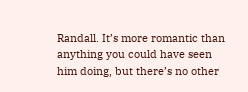Randall. It’s more romantic than anything you could have seen him doing, but there’s no other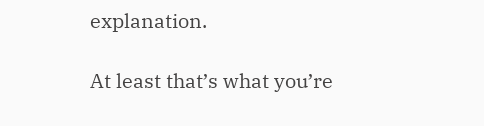explanation.

At least that’s what you’re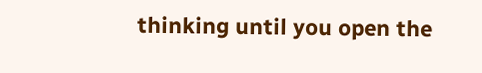thinking until you open the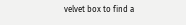velvet box to find a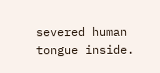severed human tongue inside.